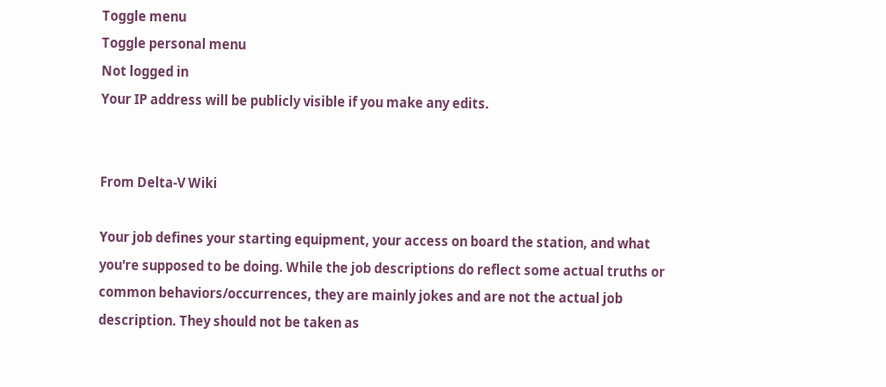Toggle menu
Toggle personal menu
Not logged in
Your IP address will be publicly visible if you make any edits.


From Delta-V Wiki

Your job defines your starting equipment, your access on board the station, and what you're supposed to be doing. While the job descriptions do reflect some actual truths or common behaviors/occurrences, they are mainly jokes and are not the actual job description. They should not be taken as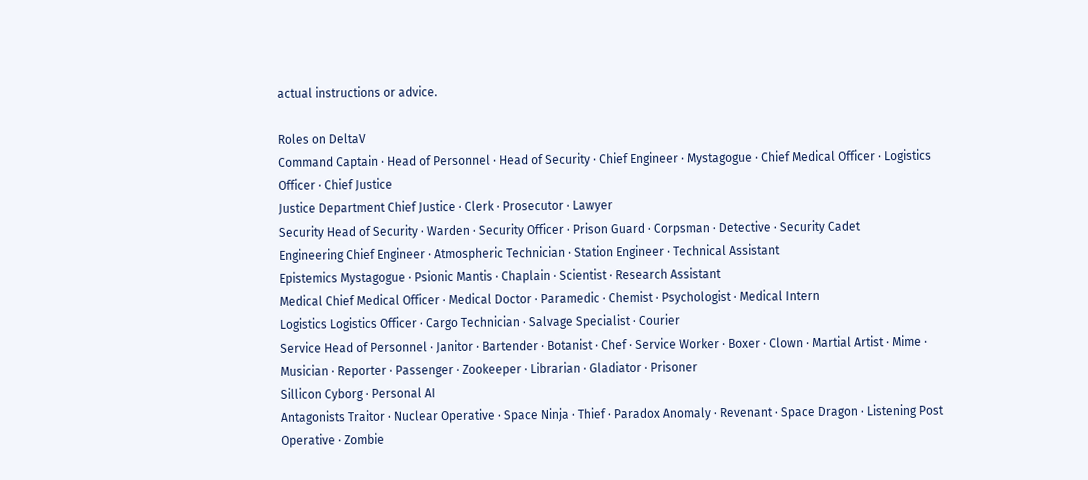actual instructions or advice.

Roles on DeltaV
Command Captain · Head of Personnel · Head of Security · Chief Engineer · Mystagogue · Chief Medical Officer · Logistics Officer · Chief Justice
Justice Department Chief Justice · Clerk · Prosecutor · Lawyer
Security Head of Security · Warden · Security Officer · Prison Guard · Corpsman · Detective · Security Cadet
Engineering Chief Engineer · Atmospheric Technician · Station Engineer · Technical Assistant
Epistemics Mystagogue · Psionic Mantis · Chaplain · Scientist · Research Assistant
Medical Chief Medical Officer · Medical Doctor · Paramedic · Chemist · Psychologist · Medical Intern
Logistics Logistics Officer · Cargo Technician · Salvage Specialist · Courier
Service Head of Personnel · Janitor · Bartender · Botanist · Chef · Service Worker · Boxer · Clown · Martial Artist · Mime · Musician · Reporter · Passenger · Zookeeper · Librarian · Gladiator · Prisoner
Sillicon Cyborg · Personal AI
Antagonists Traitor · Nuclear Operative · Space Ninja · Thief · Paradox Anomaly · Revenant · Space Dragon · Listening Post Operative · Zombie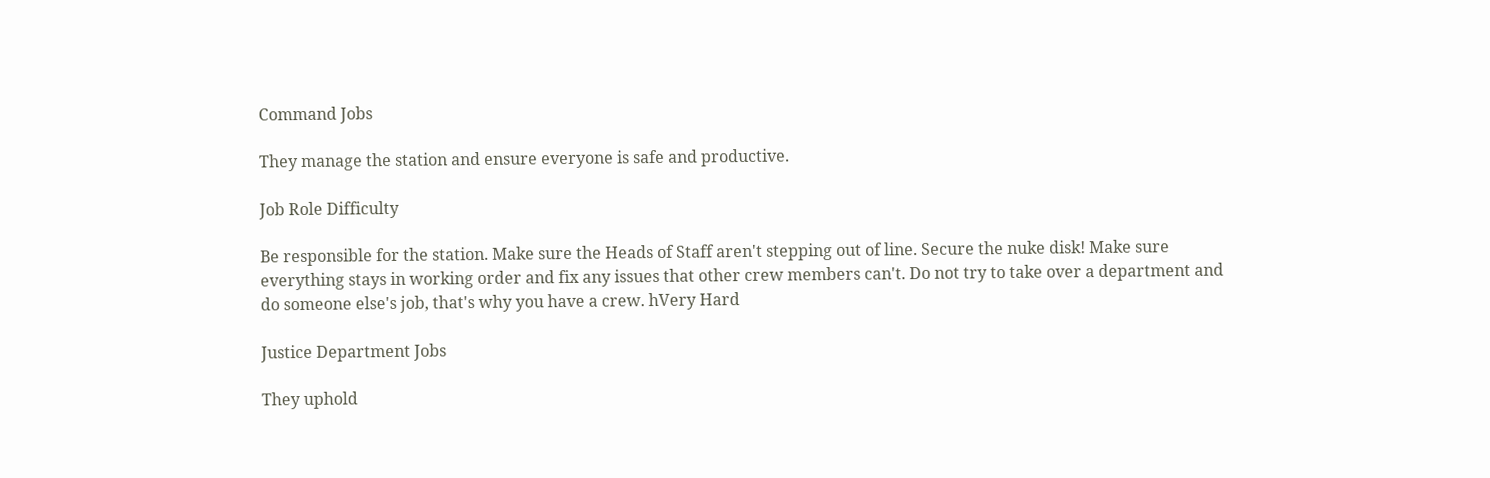Command Jobs

They manage the station and ensure everyone is safe and productive.

Job Role Difficulty

Be responsible for the station. Make sure the Heads of Staff aren't stepping out of line. Secure the nuke disk! Make sure everything stays in working order and fix any issues that other crew members can't. Do not try to take over a department and do someone else's job, that's why you have a crew. hVery Hard

Justice Department Jobs

They uphold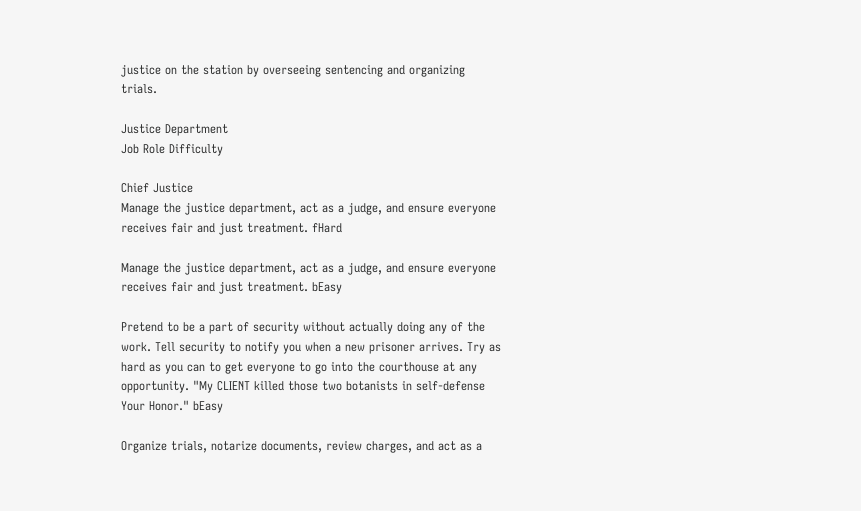justice on the station by overseeing sentencing and organizing trials.

Justice Department
Job Role Difficulty

Chief Justice
Manage the justice department, act as a judge, and ensure everyone receives fair and just treatment. fHard

Manage the justice department, act as a judge, and ensure everyone receives fair and just treatment. bEasy

Pretend to be a part of security without actually doing any of the work. Tell security to notify you when a new prisoner arrives. Try as hard as you can to get everyone to go into the courthouse at any opportunity. "My CLIENT killed those two botanists in self-defense Your Honor." bEasy

Organize trials, notarize documents, review charges, and act as a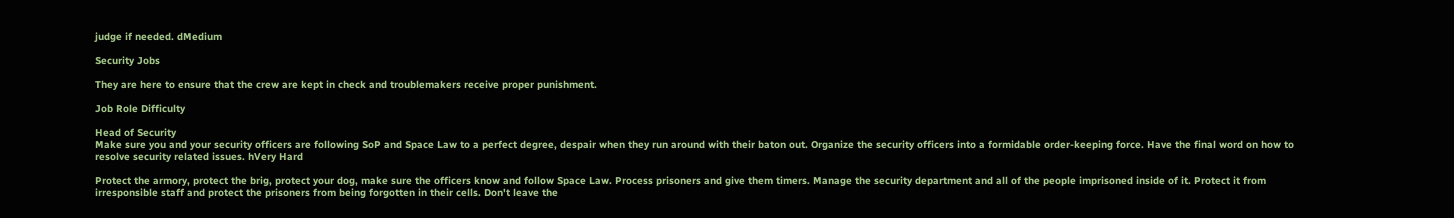judge if needed. dMedium

Security Jobs

They are here to ensure that the crew are kept in check and troublemakers receive proper punishment.

Job Role Difficulty

Head of Security
Make sure you and your security officers are following SoP and Space Law to a perfect degree, despair when they run around with their baton out. Organize the security officers into a formidable order-keeping force. Have the final word on how to resolve security related issues. hVery Hard

Protect the armory, protect the brig, protect your dog, make sure the officers know and follow Space Law. Process prisoners and give them timers. Manage the security department and all of the people imprisoned inside of it. Protect it from irresponsible staff and protect the prisoners from being forgotten in their cells. Don't leave the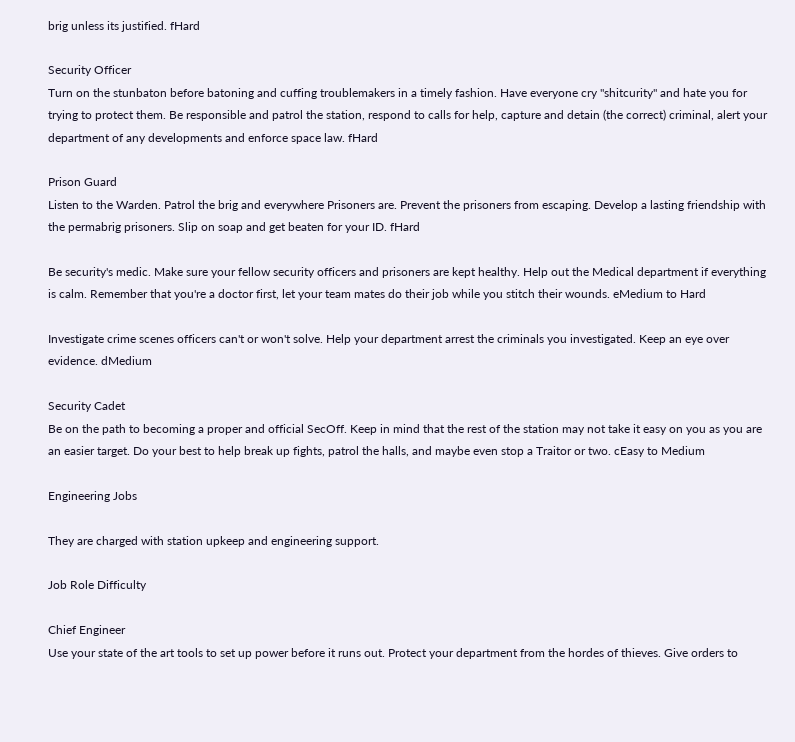brig unless its justified. fHard

Security Officer
Turn on the stunbaton before batoning and cuffing troublemakers in a timely fashion. Have everyone cry "shitcurity" and hate you for trying to protect them. Be responsible and patrol the station, respond to calls for help, capture and detain (the correct) criminal, alert your department of any developments and enforce space law. fHard

Prison Guard
Listen to the Warden. Patrol the brig and everywhere Prisoners are. Prevent the prisoners from escaping. Develop a lasting friendship with the permabrig prisoners. Slip on soap and get beaten for your ID. fHard

Be security's medic. Make sure your fellow security officers and prisoners are kept healthy. Help out the Medical department if everything is calm. Remember that you're a doctor first, let your team mates do their job while you stitch their wounds. eMedium to Hard

Investigate crime scenes officers can't or won't solve. Help your department arrest the criminals you investigated. Keep an eye over evidence. dMedium

Security Cadet
Be on the path to becoming a proper and official SecOff. Keep in mind that the rest of the station may not take it easy on you as you are an easier target. Do your best to help break up fights, patrol the halls, and maybe even stop a Traitor or two. cEasy to Medium

Engineering Jobs

They are charged with station upkeep and engineering support.

Job Role Difficulty

Chief Engineer
Use your state of the art tools to set up power before it runs out. Protect your department from the hordes of thieves. Give orders to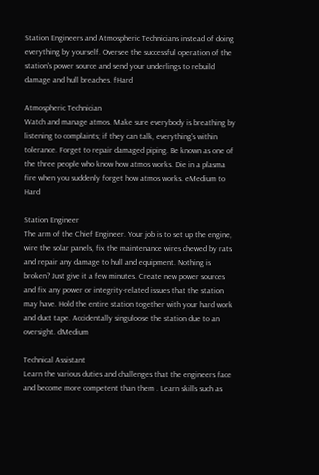Station Engineers and Atmospheric Technicians instead of doing everything by yourself. Oversee the successful operation of the station's power source and send your underlings to rebuild damage and hull breaches. fHard

Atmospheric Technician
Watch and manage atmos. Make sure everybody is breathing by listening to complaints; if they can talk, everything's within tolerance. Forget to repair damaged piping. Be known as one of the three people who know how atmos works. Die in a plasma fire when you suddenly forget how atmos works. eMedium to Hard

Station Engineer
The arm of the Chief Engineer. Your job is to set up the engine, wire the solar panels, fix the maintenance wires chewed by rats and repair any damage to hull and equipment. Nothing is broken? Just give it a few minutes. Create new power sources and fix any power or integrity-related issues that the station may have. Hold the entire station together with your hard work and duct tape. Accidentally singuloose the station due to an oversight. dMedium

Technical Assistant
Learn the various duties and challenges that the engineers face and become more competent than them . Learn skills such as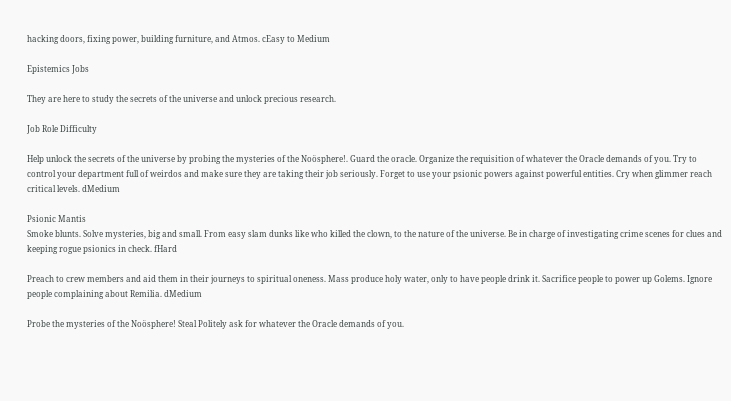hacking doors, fixing power, building furniture, and Atmos. cEasy to Medium

Epistemics Jobs

They are here to study the secrets of the universe and unlock precious research.

Job Role Difficulty

Help unlock the secrets of the universe by probing the mysteries of the Noösphere!. Guard the oracle. Organize the requisition of whatever the Oracle demands of you. Try to control your department full of weirdos and make sure they are taking their job seriously. Forget to use your psionic powers against powerful entities. Cry when glimmer reach critical levels. dMedium

Psionic Mantis
Smoke blunts. Solve mysteries, big and small. From easy slam dunks like who killed the clown, to the nature of the universe. Be in charge of investigating crime scenes for clues and keeping rogue psionics in check. fHard

Preach to crew members and aid them in their journeys to spiritual oneness. Mass produce holy water, only to have people drink it. Sacrifice people to power up Golems. Ignore people complaining about Remilia. dMedium

Probe the mysteries of the Noösphere! Steal Politely ask for whatever the Oracle demands of you.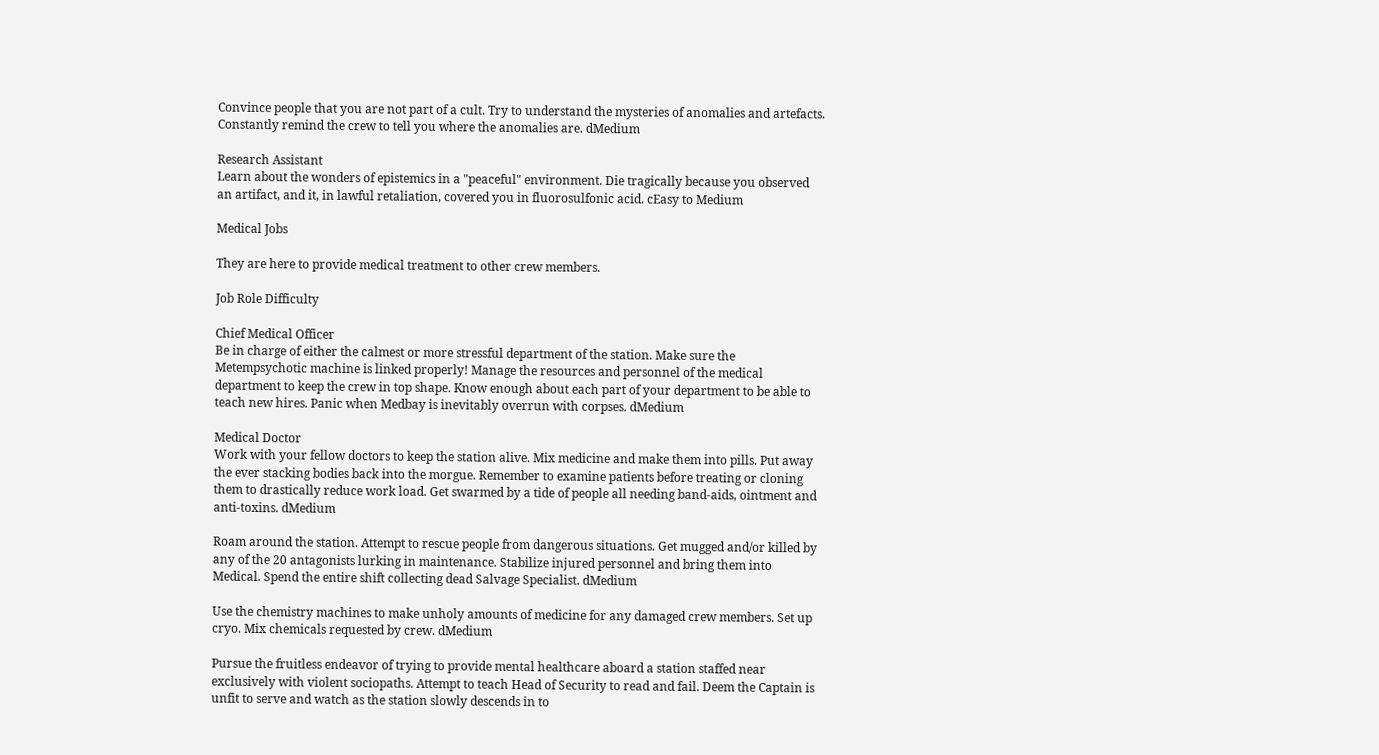Convince people that you are not part of a cult. Try to understand the mysteries of anomalies and artefacts. Constantly remind the crew to tell you where the anomalies are. dMedium

Research Assistant
Learn about the wonders of epistemics in a "peaceful" environment. Die tragically because you observed an artifact, and it, in lawful retaliation, covered you in fluorosulfonic acid. cEasy to Medium

Medical Jobs

They are here to provide medical treatment to other crew members.

Job Role Difficulty

Chief Medical Officer
Be in charge of either the calmest or more stressful department of the station. Make sure the Metempsychotic machine is linked properly! Manage the resources and personnel of the medical department to keep the crew in top shape. Know enough about each part of your department to be able to teach new hires. Panic when Medbay is inevitably overrun with corpses. dMedium

Medical Doctor
Work with your fellow doctors to keep the station alive. Mix medicine and make them into pills. Put away the ever stacking bodies back into the morgue. Remember to examine patients before treating or cloning them to drastically reduce work load. Get swarmed by a tide of people all needing band-aids, ointment and anti-toxins. dMedium

Roam around the station. Attempt to rescue people from dangerous situations. Get mugged and/or killed by any of the 20 antagonists lurking in maintenance. Stabilize injured personnel and bring them into Medical. Spend the entire shift collecting dead Salvage Specialist. dMedium

Use the chemistry machines to make unholy amounts of medicine for any damaged crew members. Set up cryo. Mix chemicals requested by crew. dMedium

Pursue the fruitless endeavor of trying to provide mental healthcare aboard a station staffed near exclusively with violent sociopaths. Attempt to teach Head of Security to read and fail. Deem the Captain is unfit to serve and watch as the station slowly descends in to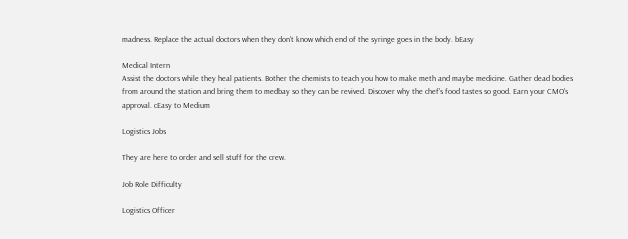madness. Replace the actual doctors when they don't know which end of the syringe goes in the body. bEasy

Medical Intern
Assist the doctors while they heal patients. Bother the chemists to teach you how to make meth and maybe medicine. Gather dead bodies from around the station and bring them to medbay so they can be revived. Discover why the chef's food tastes so good. Earn your CMO's approval. cEasy to Medium

Logistics Jobs

They are here to order and sell stuff for the crew.

Job Role Difficulty

Logistics Officer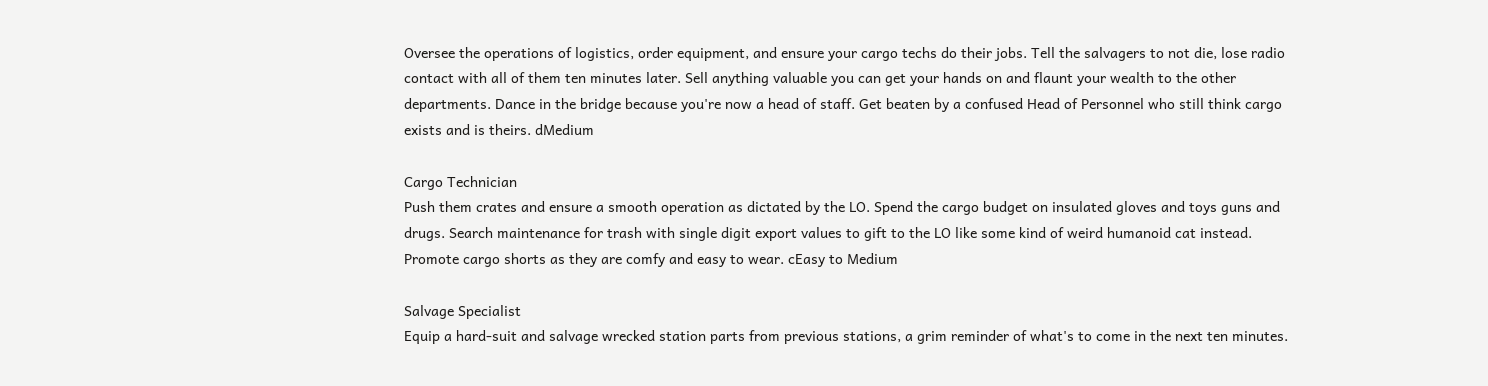Oversee the operations of logistics, order equipment, and ensure your cargo techs do their jobs. Tell the salvagers to not die, lose radio contact with all of them ten minutes later. Sell anything valuable you can get your hands on and flaunt your wealth to the other departments. Dance in the bridge because you're now a head of staff. Get beaten by a confused Head of Personnel who still think cargo exists and is theirs. dMedium

Cargo Technician
Push them crates and ensure a smooth operation as dictated by the LO. Spend the cargo budget on insulated gloves and toys guns and drugs. Search maintenance for trash with single digit export values to gift to the LO like some kind of weird humanoid cat instead. Promote cargo shorts as they are comfy and easy to wear. cEasy to Medium

Salvage Specialist
Equip a hard-suit and salvage wrecked station parts from previous stations, a grim reminder of what's to come in the next ten minutes.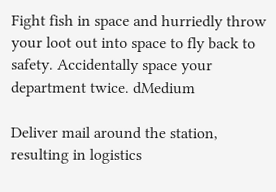Fight fish in space and hurriedly throw your loot out into space to fly back to safety. Accidentally space your department twice. dMedium

Deliver mail around the station, resulting in logistics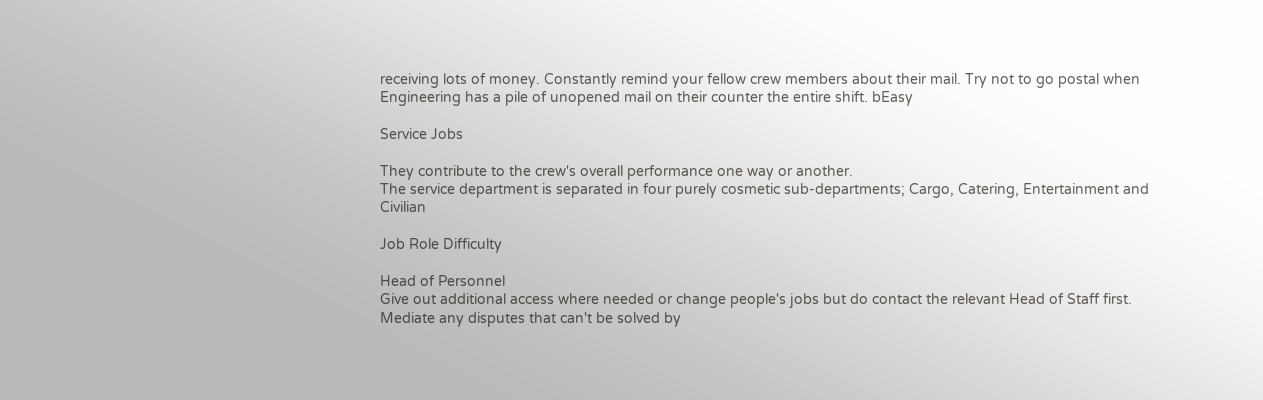receiving lots of money. Constantly remind your fellow crew members about their mail. Try not to go postal when Engineering has a pile of unopened mail on their counter the entire shift. bEasy

Service Jobs

They contribute to the crew's overall performance one way or another.
The service department is separated in four purely cosmetic sub-departments; Cargo, Catering, Entertainment and Civilian

Job Role Difficulty

Head of Personnel
Give out additional access where needed or change people's jobs but do contact the relevant Head of Staff first. Mediate any disputes that can't be solved by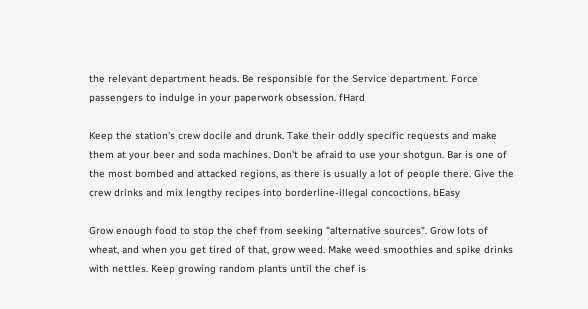the relevant department heads. Be responsible for the Service department. Force passengers to indulge in your paperwork obsession. fHard

Keep the station's crew docile and drunk. Take their oddly specific requests and make them at your beer and soda machines. Don't be afraid to use your shotgun. Bar is one of the most bombed and attacked regions, as there is usually a lot of people there. Give the crew drinks and mix lengthy recipes into borderline-illegal concoctions. bEasy

Grow enough food to stop the chef from seeking "alternative sources". Grow lots of wheat, and when you get tired of that, grow weed. Make weed smoothies and spike drinks with nettles. Keep growing random plants until the chef is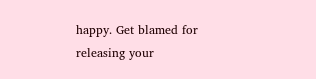happy. Get blamed for releasing your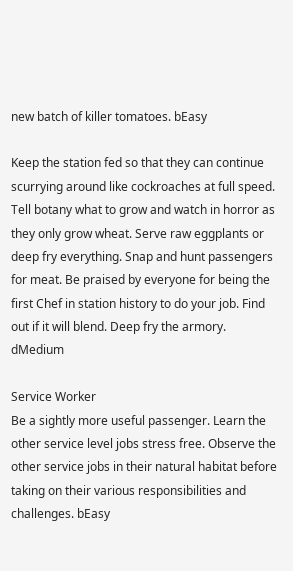new batch of killer tomatoes. bEasy

Keep the station fed so that they can continue scurrying around like cockroaches at full speed. Tell botany what to grow and watch in horror as they only grow wheat. Serve raw eggplants or deep fry everything. Snap and hunt passengers for meat. Be praised by everyone for being the first Chef in station history to do your job. Find out if it will blend. Deep fry the armory. dMedium

Service Worker
Be a sightly more useful passenger. Learn the other service level jobs stress free. Observe the other service jobs in their natural habitat before taking on their various responsibilities and challenges. bEasy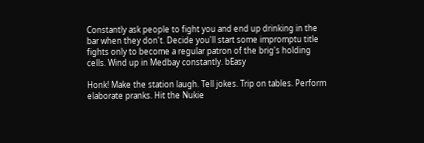Constantly ask people to fight you and end up drinking in the bar when they don't. Decide you'll start some impromptu title fights only to become a regular patron of the brig's holding cells. Wind up in Medbay constantly. bEasy

Honk! Make the station laugh. Tell jokes. Trip on tables. Perform elaborate pranks. Hit the Nukie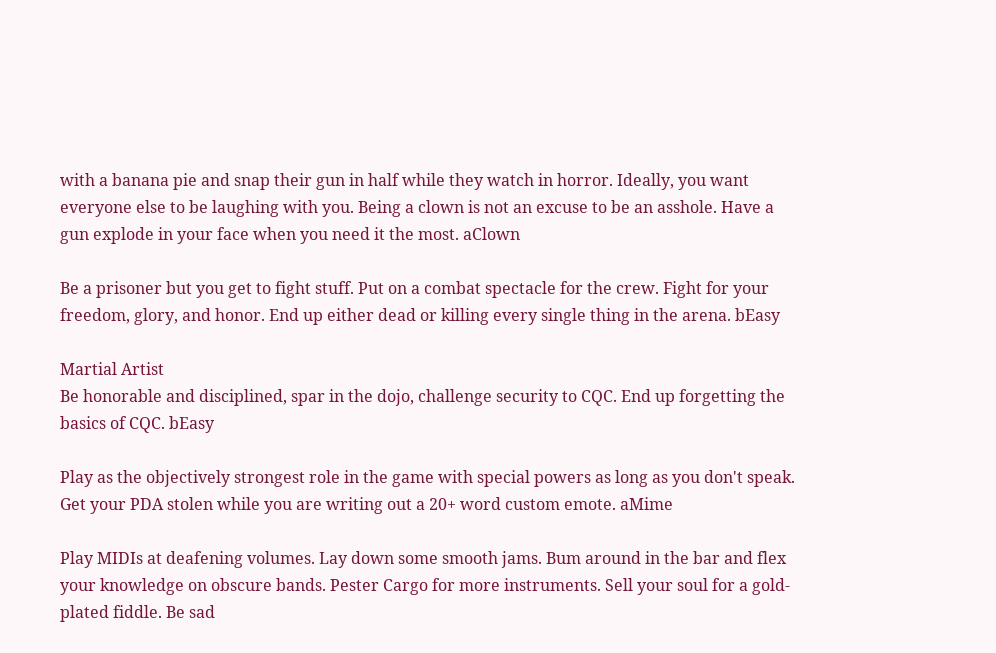with a banana pie and snap their gun in half while they watch in horror. Ideally, you want everyone else to be laughing with you. Being a clown is not an excuse to be an asshole. Have a gun explode in your face when you need it the most. aClown

Be a prisoner but you get to fight stuff. Put on a combat spectacle for the crew. Fight for your freedom, glory, and honor. End up either dead or killing every single thing in the arena. bEasy

Martial Artist
Be honorable and disciplined, spar in the dojo, challenge security to CQC. End up forgetting the basics of CQC. bEasy

Play as the objectively strongest role in the game with special powers as long as you don't speak. Get your PDA stolen while you are writing out a 20+ word custom emote. aMime

Play MIDIs at deafening volumes. Lay down some smooth jams. Bum around in the bar and flex your knowledge on obscure bands. Pester Cargo for more instruments. Sell your soul for a gold-plated fiddle. Be sad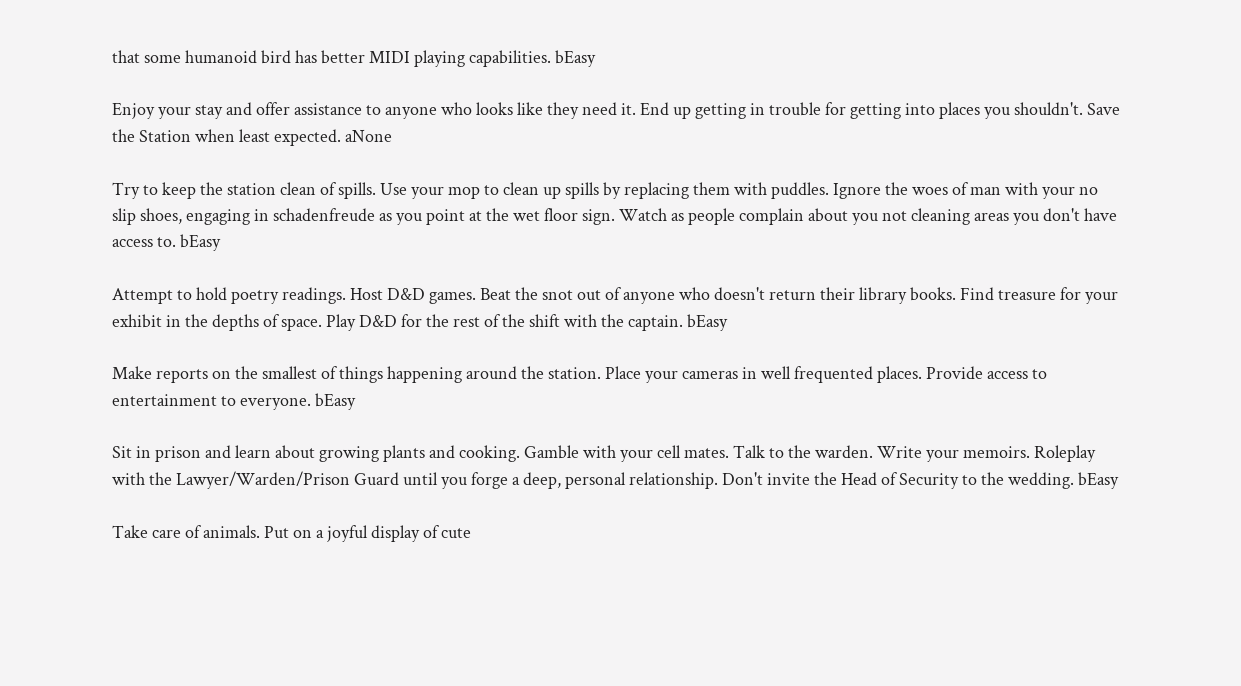that some humanoid bird has better MIDI playing capabilities. bEasy

Enjoy your stay and offer assistance to anyone who looks like they need it. End up getting in trouble for getting into places you shouldn't. Save the Station when least expected. aNone

Try to keep the station clean of spills. Use your mop to clean up spills by replacing them with puddles. Ignore the woes of man with your no slip shoes, engaging in schadenfreude as you point at the wet floor sign. Watch as people complain about you not cleaning areas you don't have access to. bEasy

Attempt to hold poetry readings. Host D&D games. Beat the snot out of anyone who doesn't return their library books. Find treasure for your exhibit in the depths of space. Play D&D for the rest of the shift with the captain. bEasy

Make reports on the smallest of things happening around the station. Place your cameras in well frequented places. Provide access to entertainment to everyone. bEasy

Sit in prison and learn about growing plants and cooking. Gamble with your cell mates. Talk to the warden. Write your memoirs. Roleplay with the Lawyer/Warden/Prison Guard until you forge a deep, personal relationship. Don't invite the Head of Security to the wedding. bEasy

Take care of animals. Put on a joyful display of cute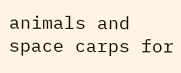animals and space carps for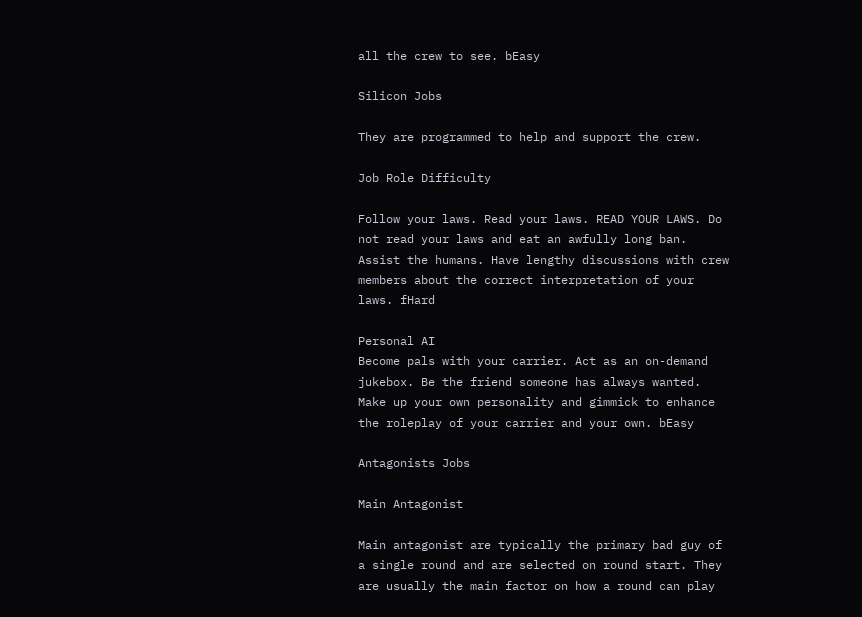all the crew to see. bEasy

Silicon Jobs

They are programmed to help and support the crew.

Job Role Difficulty

Follow your laws. Read your laws. READ YOUR LAWS. Do not read your laws and eat an awfully long ban. Assist the humans. Have lengthy discussions with crew members about the correct interpretation of your laws. fHard

Personal AI
Become pals with your carrier. Act as an on-demand jukebox. Be the friend someone has always wanted. Make up your own personality and gimmick to enhance the roleplay of your carrier and your own. bEasy

Antagonists Jobs

Main Antagonist

Main antagonist are typically the primary bad guy of a single round and are selected on round start. They are usually the main factor on how a round can play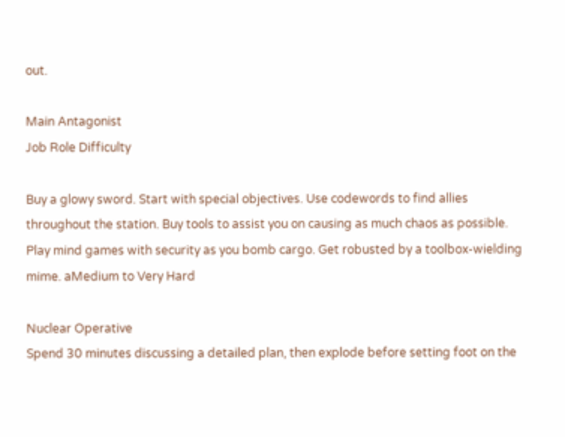out.

Main Antagonist
Job Role Difficulty

Buy a glowy sword. Start with special objectives. Use codewords to find allies throughout the station. Buy tools to assist you on causing as much chaos as possible. Play mind games with security as you bomb cargo. Get robusted by a toolbox-wielding mime. aMedium to Very Hard

Nuclear Operative
Spend 30 minutes discussing a detailed plan, then explode before setting foot on the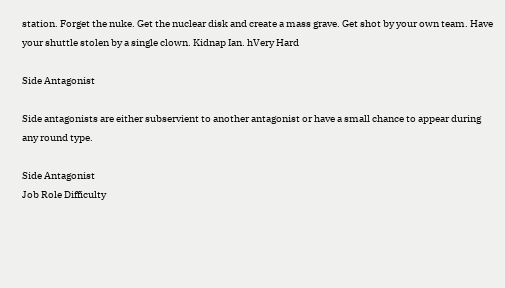station. Forget the nuke. Get the nuclear disk and create a mass grave. Get shot by your own team. Have your shuttle stolen by a single clown. Kidnap Ian. hVery Hard

Side Antagonist

Side antagonists are either subservient to another antagonist or have a small chance to appear during any round type.

Side Antagonist
Job Role Difficulty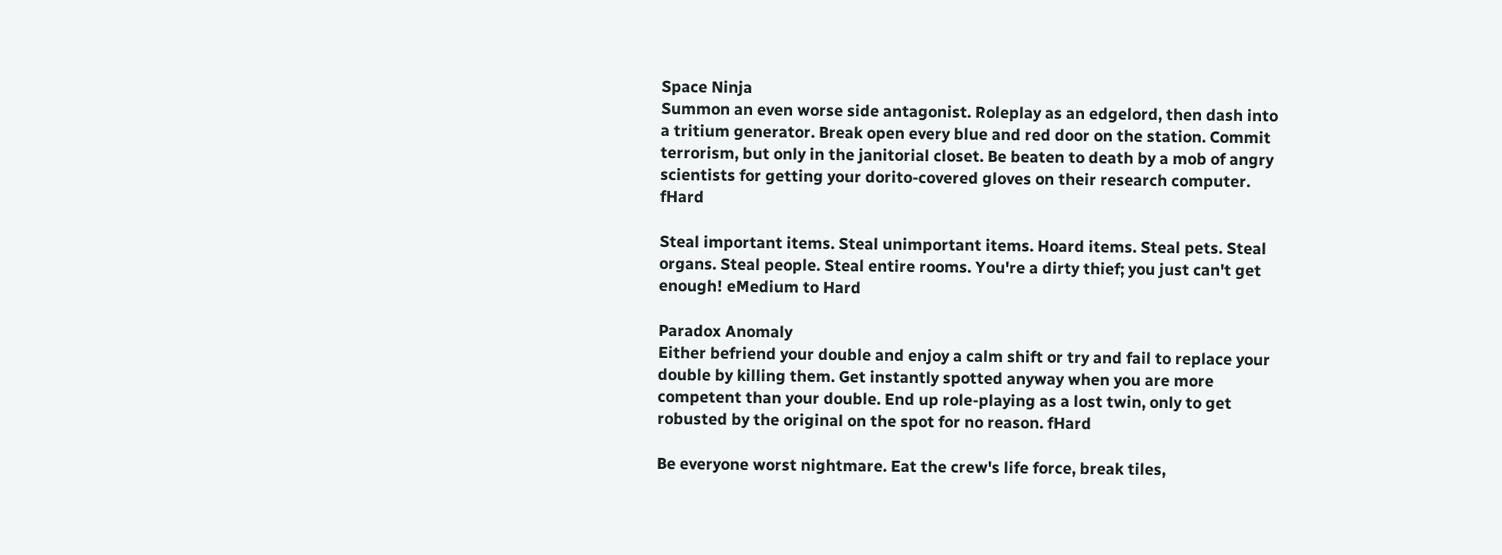Space Ninja
Summon an even worse side antagonist. Roleplay as an edgelord, then dash into a tritium generator. Break open every blue and red door on the station. Commit terrorism, but only in the janitorial closet. Be beaten to death by a mob of angry scientists for getting your dorito-covered gloves on their research computer. fHard

Steal important items. Steal unimportant items. Hoard items. Steal pets. Steal organs. Steal people. Steal entire rooms. You're a dirty thief; you just can't get enough! eMedium to Hard

Paradox Anomaly
Either befriend your double and enjoy a calm shift or try and fail to replace your double by killing them. Get instantly spotted anyway when you are more competent than your double. End up role-playing as a lost twin, only to get robusted by the original on the spot for no reason. fHard

Be everyone worst nightmare. Eat the crew's life force, break tiles,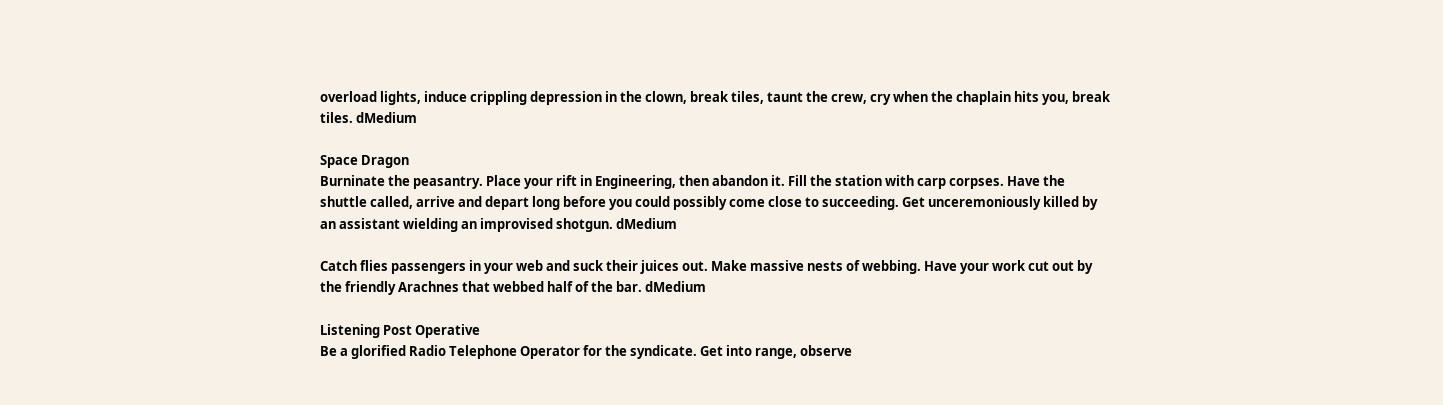overload lights, induce crippling depression in the clown, break tiles, taunt the crew, cry when the chaplain hits you, break tiles. dMedium

Space Dragon
Burninate the peasantry. Place your rift in Engineering, then abandon it. Fill the station with carp corpses. Have the shuttle called, arrive and depart long before you could possibly come close to succeeding. Get unceremoniously killed by an assistant wielding an improvised shotgun. dMedium

Catch flies passengers in your web and suck their juices out. Make massive nests of webbing. Have your work cut out by the friendly Arachnes that webbed half of the bar. dMedium

Listening Post Operative
Be a glorified Radio Telephone Operator for the syndicate. Get into range, observe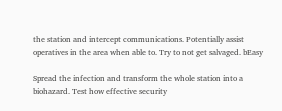the station and intercept communications. Potentially assist operatives in the area when able to. Try to not get salvaged. bEasy

Spread the infection and transform the whole station into a biohazard. Test how effective security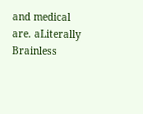and medical are. aLiterally Brainless